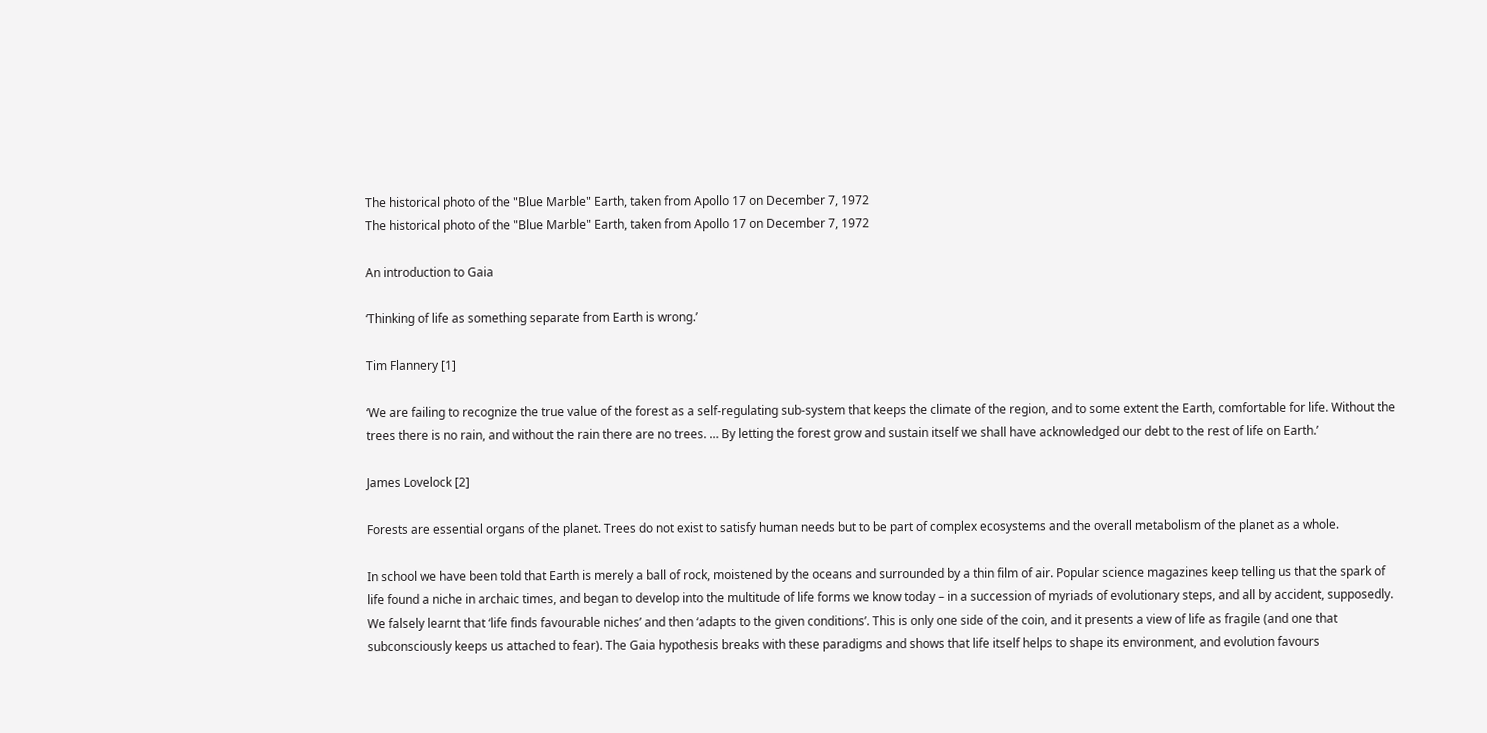The historical photo of the "Blue Marble" Earth, taken from Apollo 17 on December 7, 1972
The historical photo of the "Blue Marble" Earth, taken from Apollo 17 on December 7, 1972

An introduction to Gaia

‘Thinking of life as something separate from Earth is wrong.’

Tim Flannery [1]

‘We are failing to recognize the true value of the forest as a self-regulating sub-system that keeps the climate of the region, and to some extent the Earth, comfortable for life. Without the trees there is no rain, and without the rain there are no trees. … By letting the forest grow and sustain itself we shall have acknowledged our debt to the rest of life on Earth.’

James Lovelock [2]

Forests are essential organs of the planet. Trees do not exist to satisfy human needs but to be part of complex ecosystems and the overall metabolism of the planet as a whole.

In school we have been told that Earth is merely a ball of rock, moistened by the oceans and surrounded by a thin film of air. Popular science magazines keep telling us that the spark of life found a niche in archaic times, and began to develop into the multitude of life forms we know today – in a succession of myriads of evolutionary steps, and all by accident, supposedly. We falsely learnt that ‘life finds favourable niches’ and then ‘adapts to the given conditions’. This is only one side of the coin, and it presents a view of life as fragile (and one that subconsciously keeps us attached to fear). The Gaia hypothesis breaks with these paradigms and shows that life itself helps to shape its environment, and evolution favours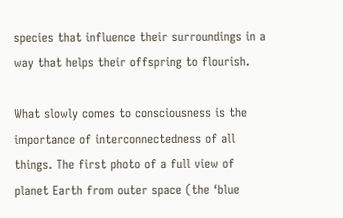species that influence their surroundings in a way that helps their offspring to flourish.

What slowly comes to consciousness is the importance of interconnectedness of all things. The first photo of a full view of planet Earth from outer space (the ‘blue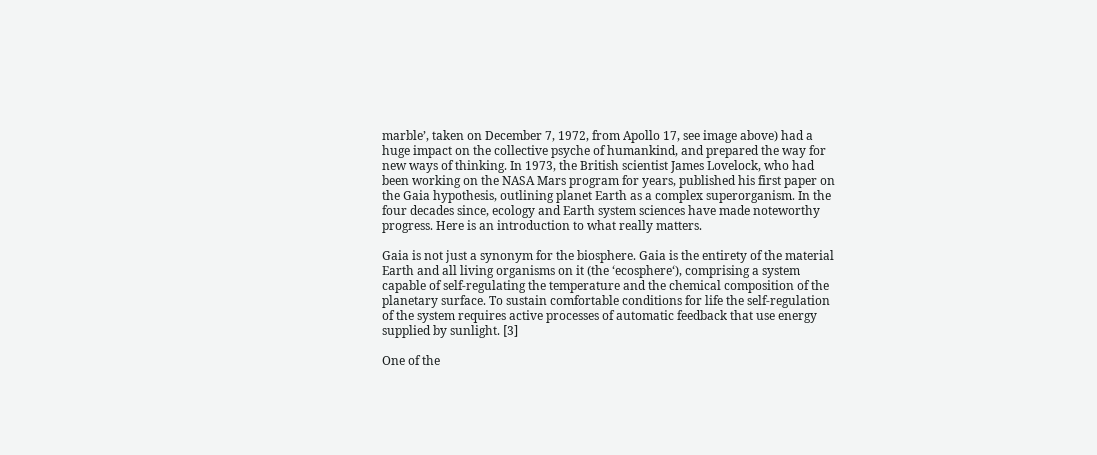marble’, taken on December 7, 1972, from Apollo 17, see image above) had a huge impact on the collective psyche of humankind, and prepared the way for new ways of thinking. In 1973, the British scientist James Lovelock, who had been working on the NASA Mars program for years, published his first paper on the Gaia hypothesis, outlining planet Earth as a complex superorganism. In the four decades since, ecology and Earth system sciences have made noteworthy progress. Here is an introduction to what really matters.

Gaia is not just a synonym for the biosphere. Gaia is the entirety of the material Earth and all living organisms on it (the ‘ecosphere‘), comprising a system capable of self-regulating the temperature and the chemical composition of the planetary surface. To sustain comfortable conditions for life the self-regulation of the system requires active processes of automatic feedback that use energy supplied by sunlight. [3]

One of the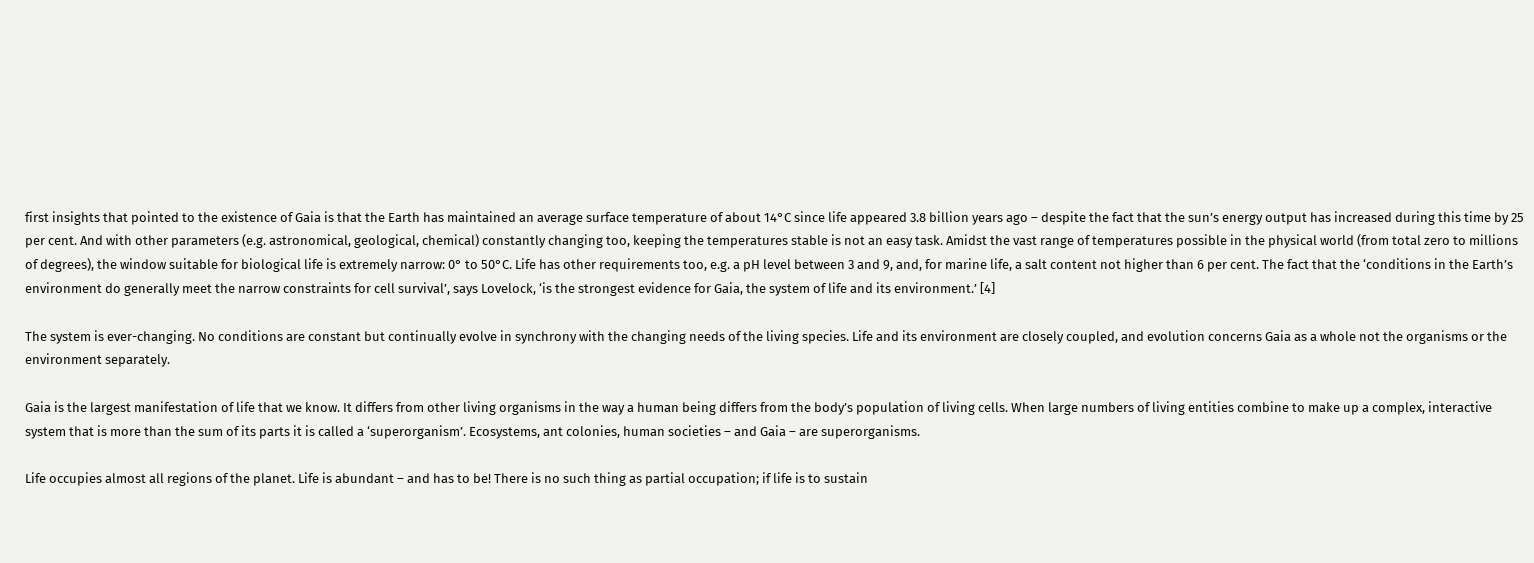first insights that pointed to the existence of Gaia is that the Earth has maintained an average surface temperature of about 14°C since life appeared 3.8 billion years ago – despite the fact that the sun’s energy output has increased during this time by 25 per cent. And with other parameters (e.g. astronomical, geological, chemical) constantly changing too, keeping the temperatures stable is not an easy task. Amidst the vast range of temperatures possible in the physical world (from total zero to millions of degrees), the window suitable for biological life is extremely narrow: 0° to 50°C. Life has other requirements too, e.g. a pH level between 3 and 9, and, for marine life, a salt content not higher than 6 per cent. The fact that the ‘conditions in the Earth’s environment do generally meet the narrow constraints for cell survival’, says Lovelock, ‘is the strongest evidence for Gaia, the system of life and its environment.’ [4]

The system is ever-changing. No conditions are constant but continually evolve in synchrony with the changing needs of the living species. Life and its environment are closely coupled, and evolution concerns Gaia as a whole not the organisms or the environment separately.

Gaia is the largest manifestation of life that we know. It differs from other living organisms in the way a human being differs from the body’s population of living cells. When large numbers of living entities combine to make up a complex, interactive system that is more than the sum of its parts it is called a ‘superorganism’. Ecosystems, ant colonies, human societies – and Gaia – are superorganisms.

Life occupies almost all regions of the planet. Life is abundant – and has to be! There is no such thing as partial occupation; if life is to sustain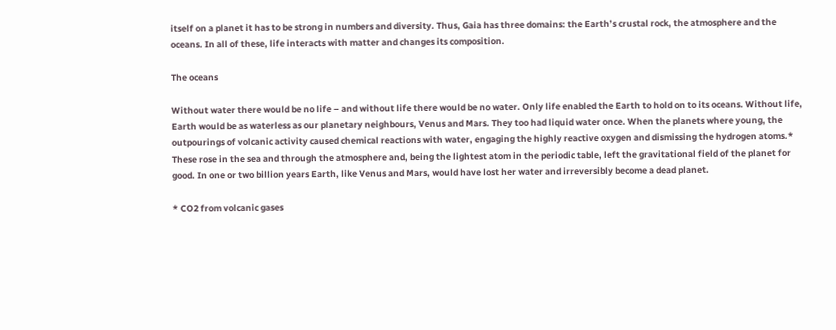itself on a planet it has to be strong in numbers and diversity. Thus, Gaia has three domains: the Earth’s crustal rock, the atmosphere and the oceans. In all of these, life interacts with matter and changes its composition.

The oceans

Without water there would be no life – and without life there would be no water. Only life enabled the Earth to hold on to its oceans. Without life, Earth would be as waterless as our planetary neighbours, Venus and Mars. They too had liquid water once. When the planets where young, the outpourings of volcanic activity caused chemical reactions with water, engaging the highly reactive oxygen and dismissing the hydrogen atoms.* These rose in the sea and through the atmosphere and, being the lightest atom in the periodic table, left the gravitational field of the planet for good. In one or two billion years Earth, like Venus and Mars, would have lost her water and irreversibly become a dead planet.

* CO2 from volcanic gases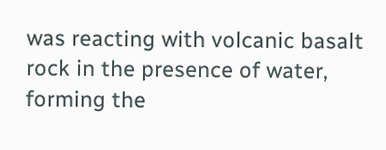was reacting with volcanic basalt rock in the presence of water, forming the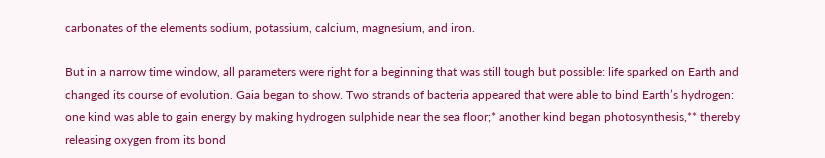carbonates of the elements sodium, potassium, calcium, magnesium, and iron.

But in a narrow time window, all parameters were right for a beginning that was still tough but possible: life sparked on Earth and changed its course of evolution. Gaia began to show. Two strands of bacteria appeared that were able to bind Earth’s hydrogen: one kind was able to gain energy by making hydrogen sulphide near the sea floor;* another kind began photosynthesis,** thereby releasing oxygen from its bond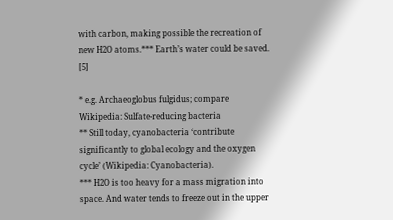with carbon, making possible the recreation of new H2O atoms.*** Earth’s water could be saved. [5]

* e.g. Archaeoglobus fulgidus; compare Wikipedia: Sulfate-reducing bacteria
** Still today, cyanobacteria ‘contribute significantly to global ecology and the oxygen cycle’ (Wikipedia: Cyanobacteria).
*** H2O is too heavy for a mass migration into space. And water tends to freeze out in the upper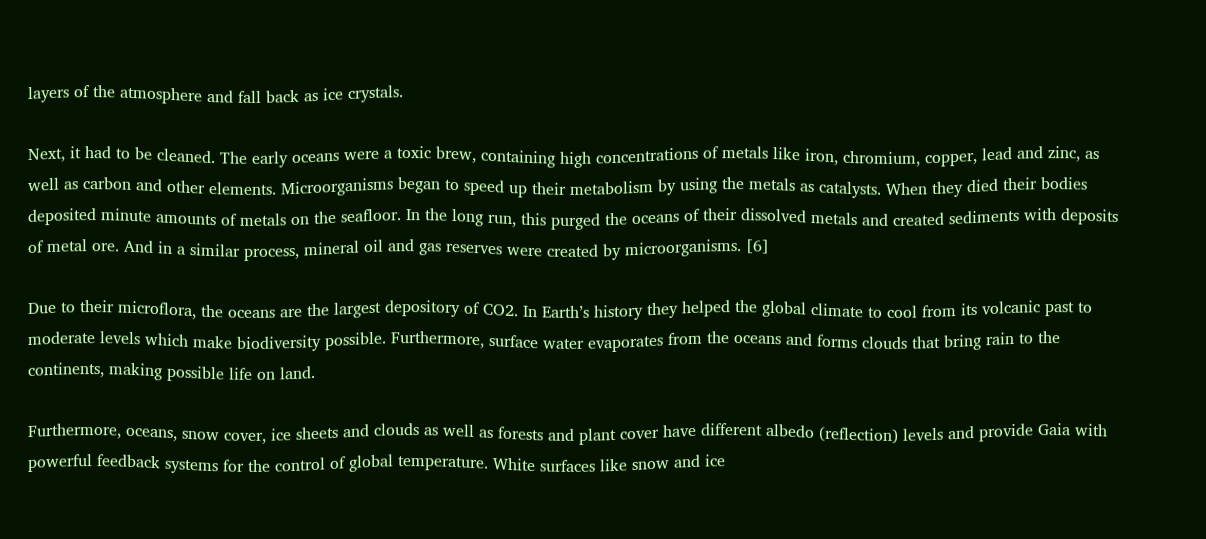layers of the atmosphere and fall back as ice crystals.

Next, it had to be cleaned. The early oceans were a toxic brew, containing high concentrations of metals like iron, chromium, copper, lead and zinc, as well as carbon and other elements. Microorganisms began to speed up their metabolism by using the metals as catalysts. When they died their bodies deposited minute amounts of metals on the seafloor. In the long run, this purged the oceans of their dissolved metals and created sediments with deposits of metal ore. And in a similar process, mineral oil and gas reserves were created by microorganisms. [6]

Due to their microflora, the oceans are the largest depository of CO2. In Earth’s history they helped the global climate to cool from its volcanic past to moderate levels which make biodiversity possible. Furthermore, surface water evaporates from the oceans and forms clouds that bring rain to the continents, making possible life on land.

Furthermore, oceans, snow cover, ice sheets and clouds as well as forests and plant cover have different albedo (reflection) levels and provide Gaia with powerful feedback systems for the control of global temperature. White surfaces like snow and ice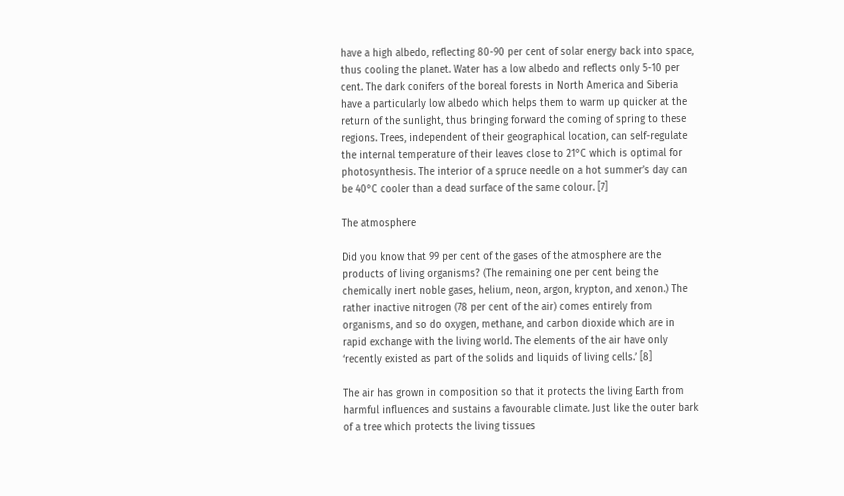have a high albedo, reflecting 80-90 per cent of solar energy back into space, thus cooling the planet. Water has a low albedo and reflects only 5-10 per cent. The dark conifers of the boreal forests in North America and Siberia have a particularly low albedo which helps them to warm up quicker at the return of the sunlight, thus bringing forward the coming of spring to these regions. Trees, independent of their geographical location, can self-regulate the internal temperature of their leaves close to 21°C which is optimal for photosynthesis. The interior of a spruce needle on a hot summer’s day can be 40°C cooler than a dead surface of the same colour. [7]

The atmosphere

Did you know that 99 per cent of the gases of the atmosphere are the products of living organisms? (The remaining one per cent being the chemically inert noble gases, helium, neon, argon, krypton, and xenon.) The rather inactive nitrogen (78 per cent of the air) comes entirely from organisms, and so do oxygen, methane, and carbon dioxide which are in rapid exchange with the living world. The elements of the air have only ‘recently existed as part of the solids and liquids of living cells.’ [8]

The air has grown in composition so that it protects the living Earth from harmful influences and sustains a favourable climate. Just like the outer bark of a tree which protects the living tissues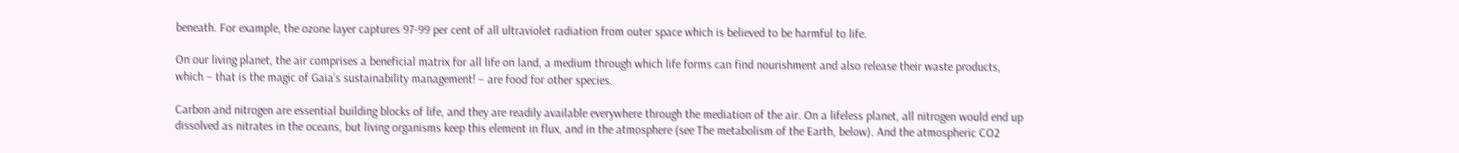beneath. For example, the ozone layer captures 97-99 per cent of all ultraviolet radiation from outer space which is believed to be harmful to life.

On our living planet, the air comprises a beneficial matrix for all life on land, a medium through which life forms can find nourishment and also release their waste products, which – that is the magic of Gaia’s sustainability management! – are food for other species.

Carbon and nitrogen are essential building blocks of life, and they are readily available everywhere through the mediation of the air. On a lifeless planet, all nitrogen would end up dissolved as nitrates in the oceans, but living organisms keep this element in flux, and in the atmosphere (see The metabolism of the Earth, below). And the atmospheric CO2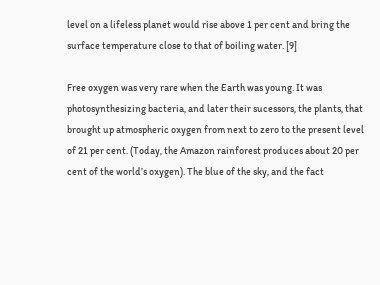level on a lifeless planet would rise above 1 per cent and bring the surface temperature close to that of boiling water. [9]

Free oxygen was very rare when the Earth was young. It was photosynthesizing bacteria, and later their sucessors, the plants, that brought up atmospheric oxygen from next to zero to the present level of 21 per cent. (Today, the Amazon rainforest produces about 20 per cent of the world’s oxygen). The blue of the sky, and the fact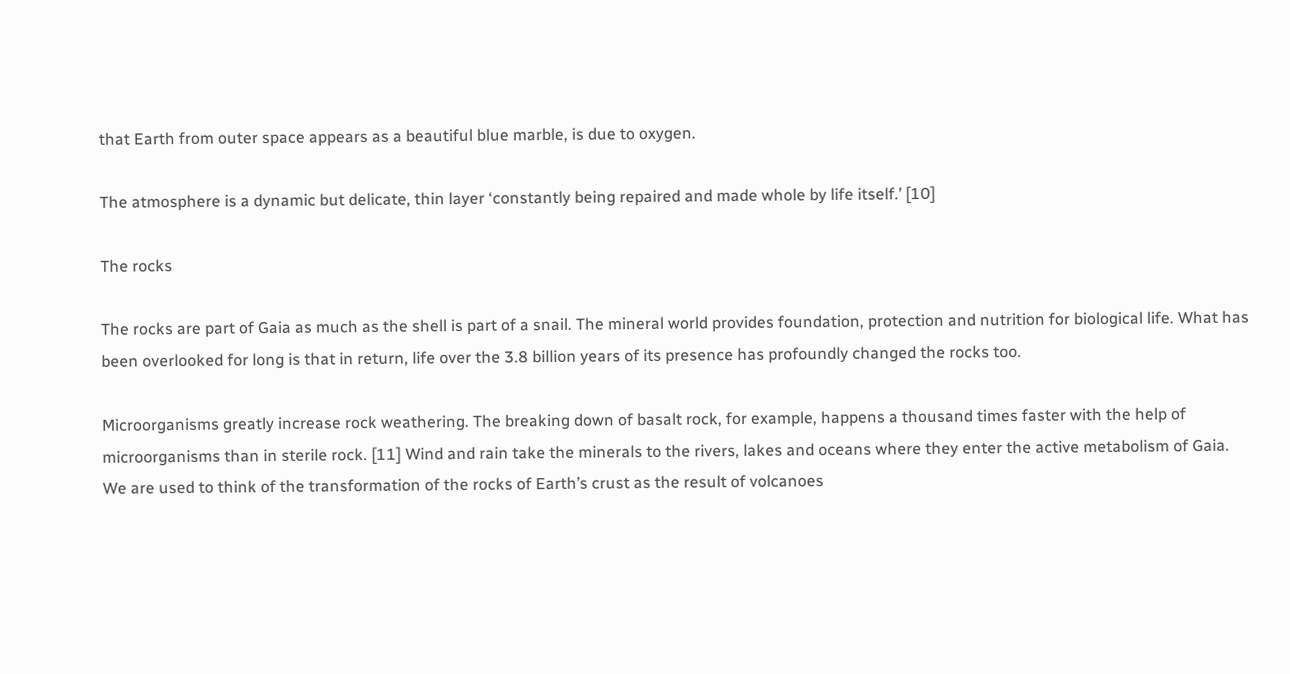that Earth from outer space appears as a beautiful blue marble, is due to oxygen.

The atmosphere is a dynamic but delicate, thin layer ‘constantly being repaired and made whole by life itself.’ [10]

The rocks

The rocks are part of Gaia as much as the shell is part of a snail. The mineral world provides foundation, protection and nutrition for biological life. What has been overlooked for long is that in return, life over the 3.8 billion years of its presence has profoundly changed the rocks too.

Microorganisms greatly increase rock weathering. The breaking down of basalt rock, for example, happens a thousand times faster with the help of microorganisms than in sterile rock. [11] Wind and rain take the minerals to the rivers, lakes and oceans where they enter the active metabolism of Gaia. We are used to think of the transformation of the rocks of Earth’s crust as the result of volcanoes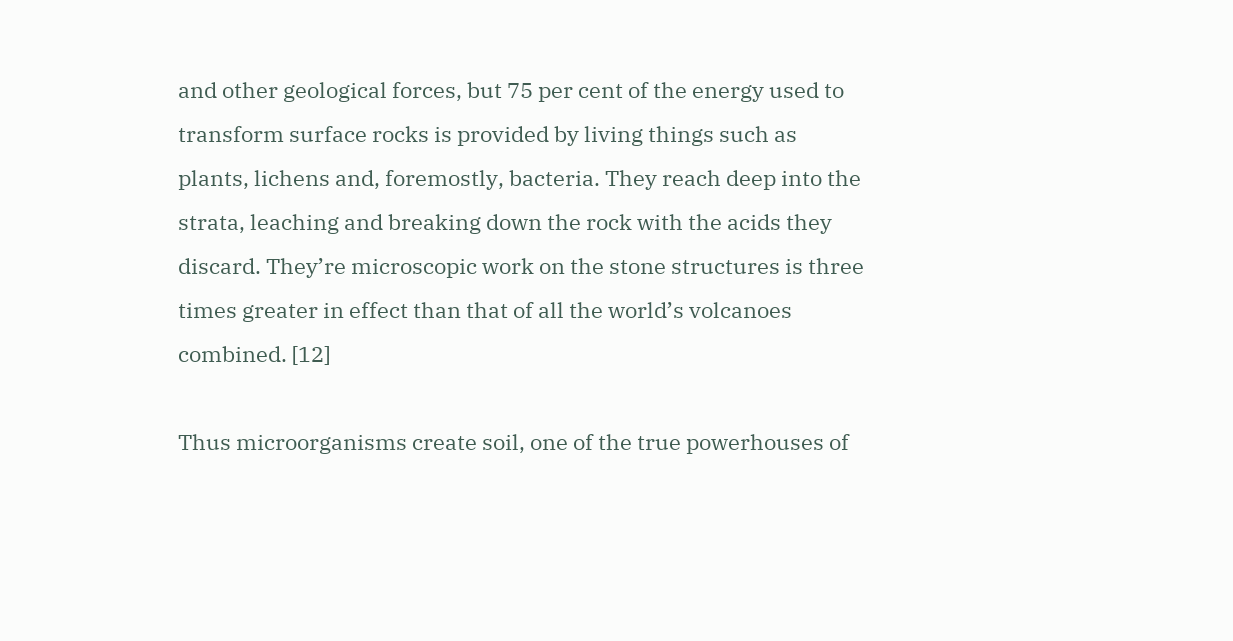and other geological forces, but 75 per cent of the energy used to transform surface rocks is provided by living things such as plants, lichens and, foremostly, bacteria. They reach deep into the strata, leaching and breaking down the rock with the acids they discard. They’re microscopic work on the stone structures is three times greater in effect than that of all the world’s volcanoes combined. [12]

Thus microorganisms create soil, one of the true powerhouses of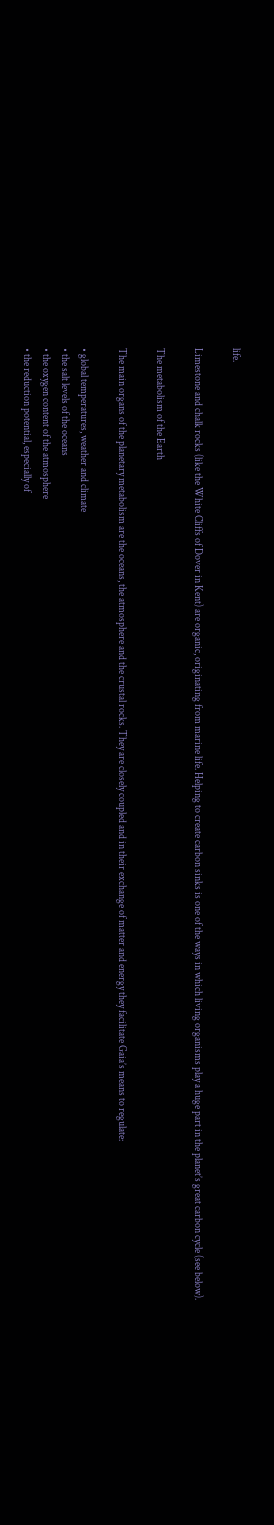life.

Limestone and chalk rocks (like the White Cliffs of Dover in Kent) are organic, originating from marine life. Helping to create carbon sinks is one of the ways in which living organisms play a huge part in the planet’s great carbon cycle (see below).

The metabolism of the Earth

The main organs of the planetary metabolism are the oceans, the atmosphere and the crustal rocks. They are closely coupled and in their exchange of matter and energy they facilitate Gaia’s means to regulate:

• global temperatures, weather and climate
• the salt levels of the oceans
• the oxygen content of the atmosphere
• the reduction potential, especially of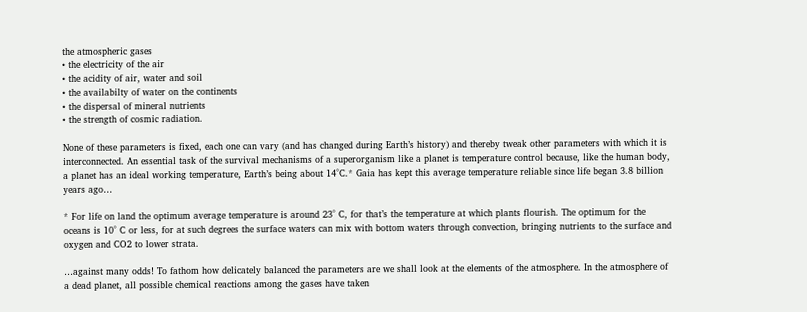the atmospheric gases
• the electricity of the air
• the acidity of air, water and soil
• the availabilty of water on the continents
• the dispersal of mineral nutrients
• the strength of cosmic radiation.

None of these parameters is fixed, each one can vary (and has changed during Earth’s history) and thereby tweak other parameters with which it is interconnected. An essential task of the survival mechanisms of a superorganism like a planet is temperature control because, like the human body, a planet has an ideal working temperature, Earth’s being about 14°C.* Gaia has kept this average temperature reliable since life began 3.8 billion years ago…

* For life on land the optimum average temperature is around 23° C, for that’s the temperature at which plants flourish. The optimum for the oceans is 10° C or less, for at such degrees the surface waters can mix with bottom waters through convection, bringing nutrients to the surface and oxygen and CO2 to lower strata.

…against many odds! To fathom how delicately balanced the parameters are we shall look at the elements of the atmosphere. In the atmosphere of a dead planet, all possible chemical reactions among the gases have taken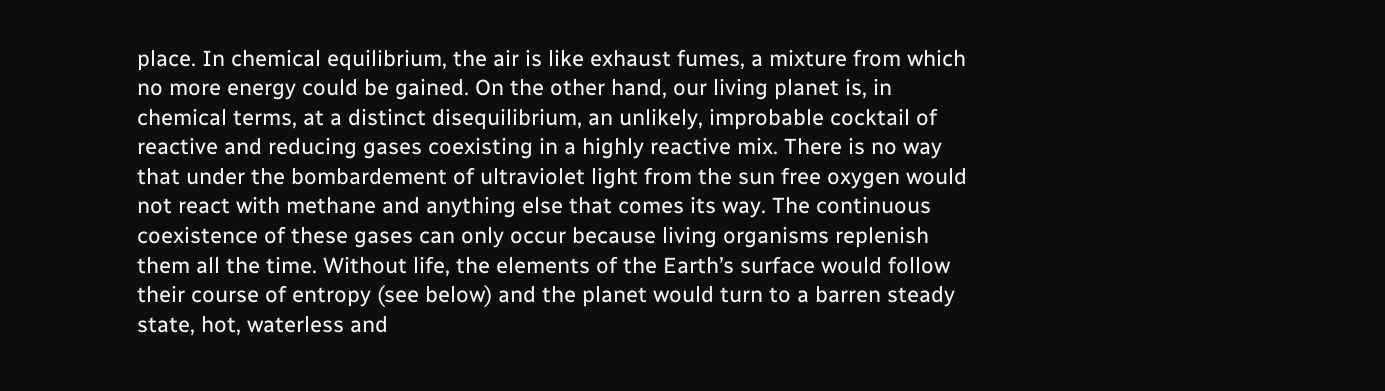place. In chemical equilibrium, the air is like exhaust fumes, a mixture from which no more energy could be gained. On the other hand, our living planet is, in chemical terms, at a distinct disequilibrium, an unlikely, improbable cocktail of reactive and reducing gases coexisting in a highly reactive mix. There is no way that under the bombardement of ultraviolet light from the sun free oxygen would not react with methane and anything else that comes its way. The continuous coexistence of these gases can only occur because living organisms replenish them all the time. Without life, the elements of the Earth’s surface would follow their course of entropy (see below) and the planet would turn to a barren steady state, hot, waterless and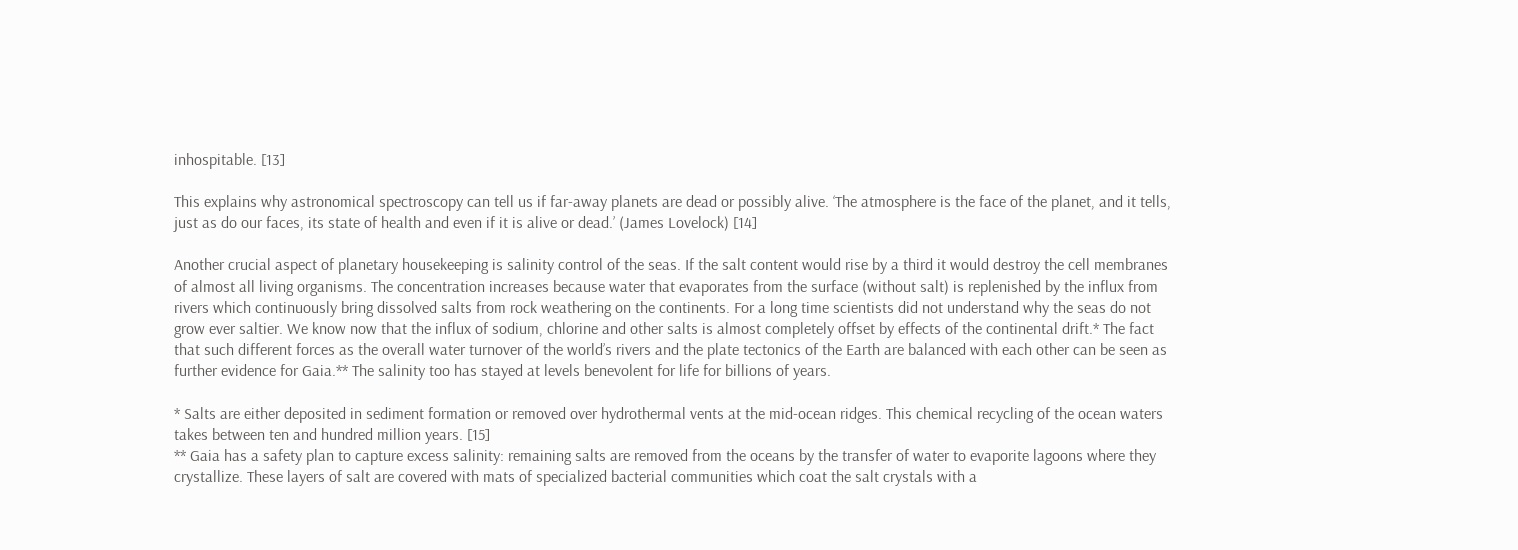inhospitable. [13]

This explains why astronomical spectroscopy can tell us if far-away planets are dead or possibly alive. ‘The atmosphere is the face of the planet, and it tells, just as do our faces, its state of health and even if it is alive or dead.’ (James Lovelock) [14]

Another crucial aspect of planetary housekeeping is salinity control of the seas. If the salt content would rise by a third it would destroy the cell membranes of almost all living organisms. The concentration increases because water that evaporates from the surface (without salt) is replenished by the influx from rivers which continuously bring dissolved salts from rock weathering on the continents. For a long time scientists did not understand why the seas do not grow ever saltier. We know now that the influx of sodium, chlorine and other salts is almost completely offset by effects of the continental drift.* The fact that such different forces as the overall water turnover of the world’s rivers and the plate tectonics of the Earth are balanced with each other can be seen as further evidence for Gaia.** The salinity too has stayed at levels benevolent for life for billions of years.

* Salts are either deposited in sediment formation or removed over hydrothermal vents at the mid-ocean ridges. This chemical recycling of the ocean waters takes between ten and hundred million years. [15]
** Gaia has a safety plan to capture excess salinity: remaining salts are removed from the oceans by the transfer of water to evaporite lagoons where they crystallize. These layers of salt are covered with mats of specialized bacterial communities which coat the salt crystals with a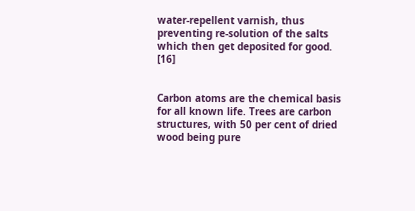water-repellent varnish, thus preventing re-solution of the salts which then get deposited for good. [16]


Carbon atoms are the chemical basis for all known life. Trees are carbon structures, with 50 per cent of dried wood being pure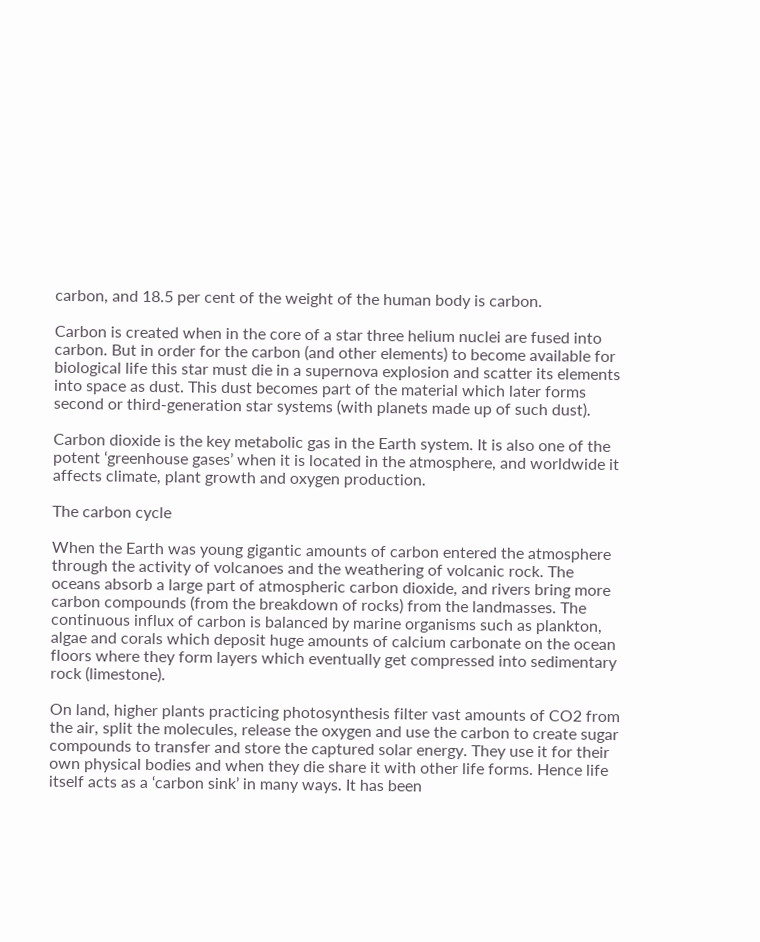carbon, and 18.5 per cent of the weight of the human body is carbon.

Carbon is created when in the core of a star three helium nuclei are fused into carbon. But in order for the carbon (and other elements) to become available for biological life this star must die in a supernova explosion and scatter its elements into space as dust. This dust becomes part of the material which later forms second or third-generation star systems (with planets made up of such dust).

Carbon dioxide is the key metabolic gas in the Earth system. It is also one of the potent ‘greenhouse gases’ when it is located in the atmosphere, and worldwide it affects climate, plant growth and oxygen production.

The carbon cycle

When the Earth was young gigantic amounts of carbon entered the atmosphere through the activity of volcanoes and the weathering of volcanic rock. The oceans absorb a large part of atmospheric carbon dioxide, and rivers bring more carbon compounds (from the breakdown of rocks) from the landmasses. The continuous influx of carbon is balanced by marine organisms such as plankton, algae and corals which deposit huge amounts of calcium carbonate on the ocean floors where they form layers which eventually get compressed into sedimentary rock (limestone).

On land, higher plants practicing photosynthesis filter vast amounts of CO2 from the air, split the molecules, release the oxygen and use the carbon to create sugar compounds to transfer and store the captured solar energy. They use it for their own physical bodies and when they die share it with other life forms. Hence life itself acts as a ‘carbon sink’ in many ways. It has been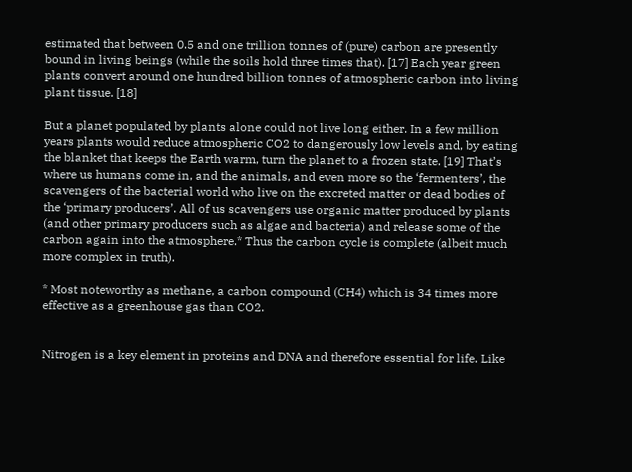estimated that between 0.5 and one trillion tonnes of (pure) carbon are presently bound in living beings (while the soils hold three times that). [17] Each year green plants convert around one hundred billion tonnes of atmospheric carbon into living plant tissue. [18]

But a planet populated by plants alone could not live long either. In a few million years plants would reduce atmospheric CO2 to dangerously low levels and, by eating the blanket that keeps the Earth warm, turn the planet to a frozen state. [19] That’s where us humans come in, and the animals, and even more so the ‘fermenters’, the scavengers of the bacterial world who live on the excreted matter or dead bodies of the ‘primary producers’. All of us scavengers use organic matter produced by plants (and other primary producers such as algae and bacteria) and release some of the carbon again into the atmosphere.* Thus the carbon cycle is complete (albeit much more complex in truth).

* Most noteworthy as methane, a carbon compound (CH4) which is 34 times more effective as a greenhouse gas than CO2.


Nitrogen is a key element in proteins and DNA and therefore essential for life. Like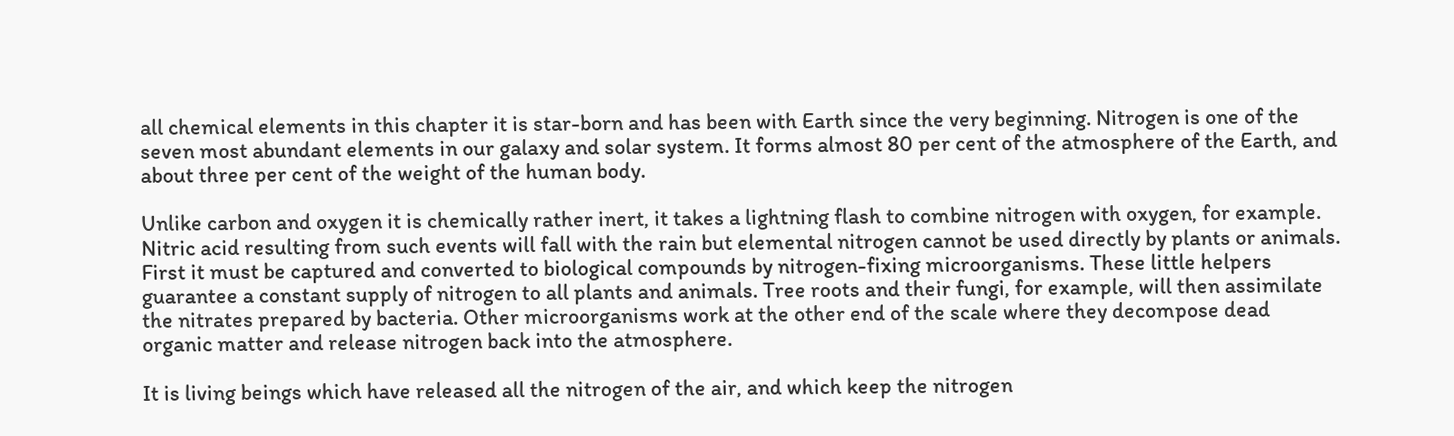all chemical elements in this chapter it is star-born and has been with Earth since the very beginning. Nitrogen is one of the seven most abundant elements in our galaxy and solar system. It forms almost 80 per cent of the atmosphere of the Earth, and about three per cent of the weight of the human body.

Unlike carbon and oxygen it is chemically rather inert, it takes a lightning flash to combine nitrogen with oxygen, for example. Nitric acid resulting from such events will fall with the rain but elemental nitrogen cannot be used directly by plants or animals. First it must be captured and converted to biological compounds by nitrogen-fixing microorganisms. These little helpers guarantee a constant supply of nitrogen to all plants and animals. Tree roots and their fungi, for example, will then assimilate the nitrates prepared by bacteria. Other microorganisms work at the other end of the scale where they decompose dead organic matter and release nitrogen back into the atmosphere.

It is living beings which have released all the nitrogen of the air, and which keep the nitrogen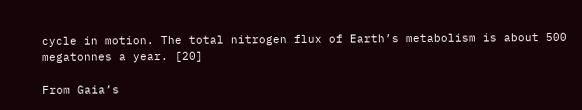cycle in motion. The total nitrogen flux of Earth’s metabolism is about 500 megatonnes a year. [20]

From Gaia’s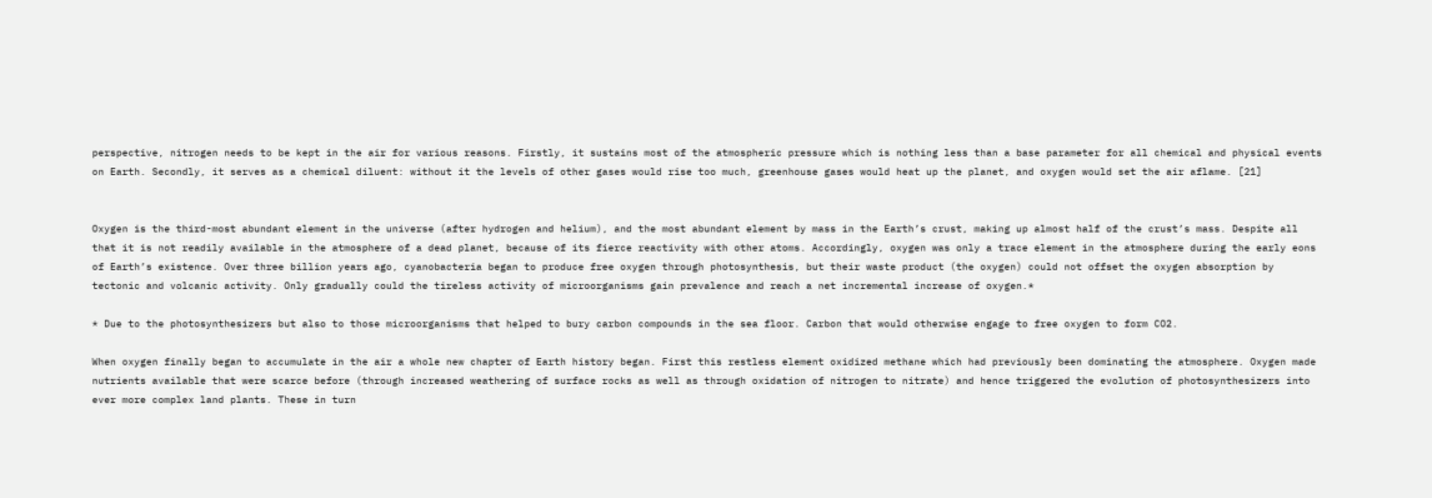perspective, nitrogen needs to be kept in the air for various reasons. Firstly, it sustains most of the atmospheric pressure which is nothing less than a base parameter for all chemical and physical events on Earth. Secondly, it serves as a chemical diluent: without it the levels of other gases would rise too much, greenhouse gases would heat up the planet, and oxygen would set the air aflame. [21]


Oxygen is the third-most abundant element in the universe (after hydrogen and helium), and the most abundant element by mass in the Earth’s crust, making up almost half of the crust’s mass. Despite all that it is not readily available in the atmosphere of a dead planet, because of its fierce reactivity with other atoms. Accordingly, oxygen was only a trace element in the atmosphere during the early eons of Earth’s existence. Over three billion years ago, cyanobacteria began to produce free oxygen through photosynthesis, but their waste product (the oxygen) could not offset the oxygen absorption by tectonic and volcanic activity. Only gradually could the tireless activity of microorganisms gain prevalence and reach a net incremental increase of oxygen.*

* Due to the photosynthesizers but also to those microorganisms that helped to bury carbon compounds in the sea floor. Carbon that would otherwise engage to free oxygen to form CO2.

When oxygen finally began to accumulate in the air a whole new chapter of Earth history began. First this restless element oxidized methane which had previously been dominating the atmosphere. Oxygen made nutrients available that were scarce before (through increased weathering of surface rocks as well as through oxidation of nitrogen to nitrate) and hence triggered the evolution of photosynthesizers into ever more complex land plants. These in turn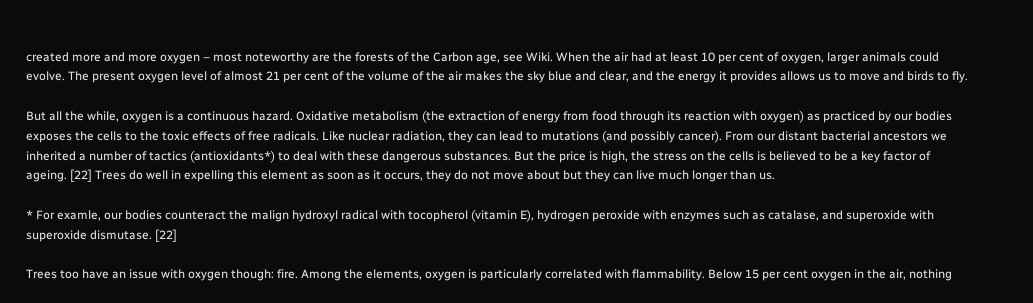created more and more oxygen – most noteworthy are the forests of the Carbon age, see Wiki. When the air had at least 10 per cent of oxygen, larger animals could evolve. The present oxygen level of almost 21 per cent of the volume of the air makes the sky blue and clear, and the energy it provides allows us to move and birds to fly.

But all the while, oxygen is a continuous hazard. Oxidative metabolism (the extraction of energy from food through its reaction with oxygen) as practiced by our bodies exposes the cells to the toxic effects of free radicals. Like nuclear radiation, they can lead to mutations (and possibly cancer). From our distant bacterial ancestors we inherited a number of tactics (antioxidants*) to deal with these dangerous substances. But the price is high, the stress on the cells is believed to be a key factor of ageing. [22] Trees do well in expelling this element as soon as it occurs, they do not move about but they can live much longer than us.

* For examle, our bodies counteract the malign hydroxyl radical with tocopherol (vitamin E), hydrogen peroxide with enzymes such as catalase, and superoxide with superoxide dismutase. [22]

Trees too have an issue with oxygen though: fire. Among the elements, oxygen is particularly correlated with flammability. Below 15 per cent oxygen in the air, nothing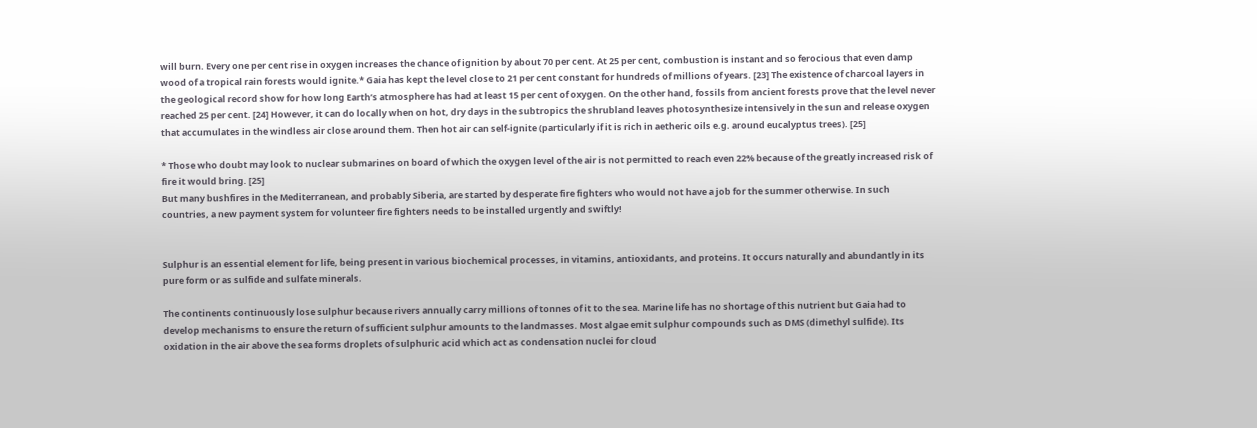will burn. Every one per cent rise in oxygen increases the chance of ignition by about 70 per cent. At 25 per cent, combustion is instant and so ferocious that even damp wood of a tropical rain forests would ignite.* Gaia has kept the level close to 21 per cent constant for hundreds of millions of years. [23] The existence of charcoal layers in the geological record show for how long Earth’s atmosphere has had at least 15 per cent of oxygen. On the other hand, fossils from ancient forests prove that the level never reached 25 per cent. [24] However, it can do locally when on hot, dry days in the subtropics the shrubland leaves photosynthesize intensively in the sun and release oxygen that accumulates in the windless air close around them. Then hot air can self-ignite (particularly if it is rich in aetheric oils e.g. around eucalyptus trees). [25]

* Those who doubt may look to nuclear submarines on board of which the oxygen level of the air is not permitted to reach even 22% because of the greatly increased risk of fire it would bring. [25]
But many bushfires in the Mediterranean, and probably Siberia, are started by desperate fire fighters who would not have a job for the summer otherwise. In such countries, a new payment system for volunteer fire fighters needs to be installed urgently and swiftly!


Sulphur is an essential element for life, being present in various biochemical processes, in vitamins, antioxidants, and proteins. It occurs naturally and abundantly in its pure form or as sulfide and sulfate minerals.

The continents continuously lose sulphur because rivers annually carry millions of tonnes of it to the sea. Marine life has no shortage of this nutrient but Gaia had to develop mechanisms to ensure the return of sufficient sulphur amounts to the landmasses. Most algae emit sulphur compounds such as DMS (dimethyl sulfide). Its oxidation in the air above the sea forms droplets of sulphuric acid which act as condensation nuclei for cloud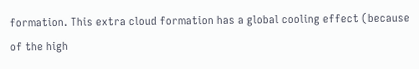formation. This extra cloud formation has a global cooling effect (because of the high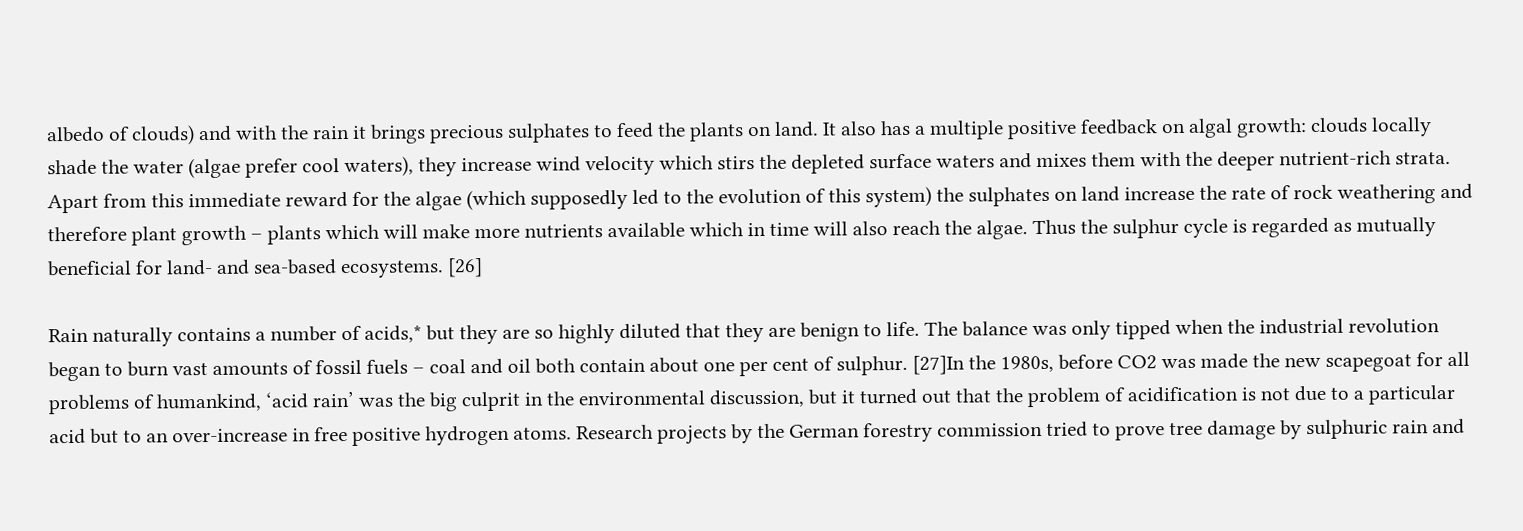albedo of clouds) and with the rain it brings precious sulphates to feed the plants on land. It also has a multiple positive feedback on algal growth: clouds locally shade the water (algae prefer cool waters), they increase wind velocity which stirs the depleted surface waters and mixes them with the deeper nutrient-rich strata. Apart from this immediate reward for the algae (which supposedly led to the evolution of this system) the sulphates on land increase the rate of rock weathering and therefore plant growth – plants which will make more nutrients available which in time will also reach the algae. Thus the sulphur cycle is regarded as mutually beneficial for land- and sea-based ecosystems. [26]

Rain naturally contains a number of acids,* but they are so highly diluted that they are benign to life. The balance was only tipped when the industrial revolution began to burn vast amounts of fossil fuels – coal and oil both contain about one per cent of sulphur. [27]In the 1980s, before CO2 was made the new scapegoat for all problems of humankind, ‘acid rain’ was the big culprit in the environmental discussion, but it turned out that the problem of acidification is not due to a particular acid but to an over-increase in free positive hydrogen atoms. Research projects by the German forestry commission tried to prove tree damage by sulphuric rain and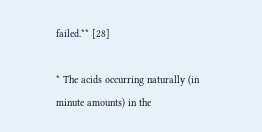failed.** [28]

* The acids occurring naturally (in minute amounts) in the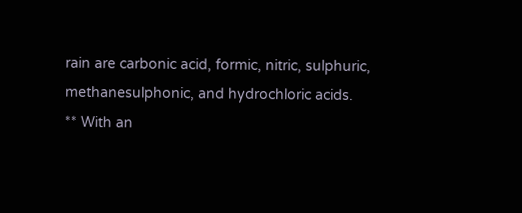rain are carbonic acid, formic, nitric, sulphuric, methanesulphonic, and hydrochloric acids.
** With an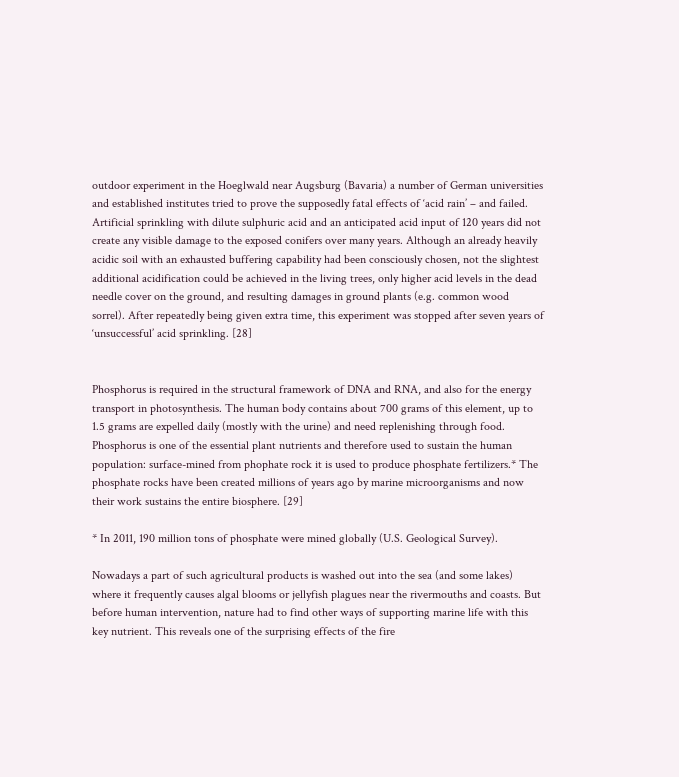outdoor experiment in the Hoeglwald near Augsburg (Bavaria) a number of German universities and established institutes tried to prove the supposedly fatal effects of ‘acid rain’ – and failed. Artificial sprinkling with dilute sulphuric acid and an anticipated acid input of 120 years did not create any visible damage to the exposed conifers over many years. Although an already heavily acidic soil with an exhausted buffering capability had been consciously chosen, not the slightest additional acidification could be achieved in the living trees, only higher acid levels in the dead needle cover on the ground, and resulting damages in ground plants (e.g. common wood sorrel). After repeatedly being given extra time, this experiment was stopped after seven years of ‘unsuccessful’ acid sprinkling. [28]


Phosphorus is required in the structural framework of DNA and RNA, and also for the energy transport in photosynthesis. The human body contains about 700 grams of this element, up to 1.5 grams are expelled daily (mostly with the urine) and need replenishing through food. Phosphorus is one of the essential plant nutrients and therefore used to sustain the human population: surface-mined from phophate rock it is used to produce phosphate fertilizers.* The phosphate rocks have been created millions of years ago by marine microorganisms and now their work sustains the entire biosphere. [29]

* In 2011, 190 million tons of phosphate were mined globally (U.S. Geological Survey).

Nowadays a part of such agricultural products is washed out into the sea (and some lakes) where it frequently causes algal blooms or jellyfish plagues near the rivermouths and coasts. But before human intervention, nature had to find other ways of supporting marine life with this key nutrient. This reveals one of the surprising effects of the fire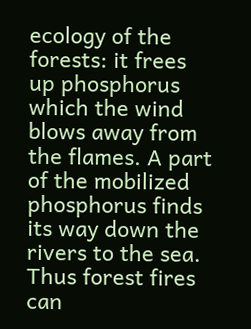ecology of the forests: it frees up phosphorus which the wind blows away from the flames. A part of the mobilized phosphorus finds its way down the rivers to the sea. Thus forest fires can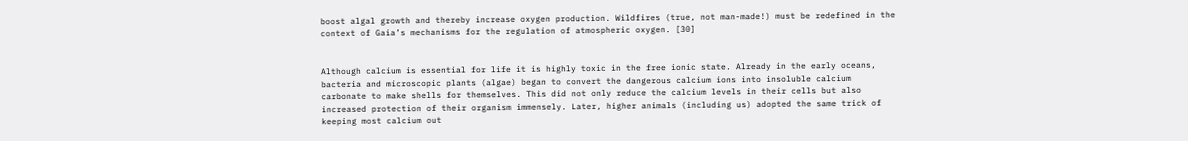boost algal growth and thereby increase oxygen production. Wildfires (true, not man-made!) must be redefined in the context of Gaia’s mechanisms for the regulation of atmospheric oxygen. [30]


Although calcium is essential for life it is highly toxic in the free ionic state. Already in the early oceans, bacteria and microscopic plants (algae) began to convert the dangerous calcium ions into insoluble calcium carbonate to make shells for themselves. This did not only reduce the calcium levels in their cells but also increased protection of their organism immensely. Later, higher animals (including us) adopted the same trick of keeping most calcium out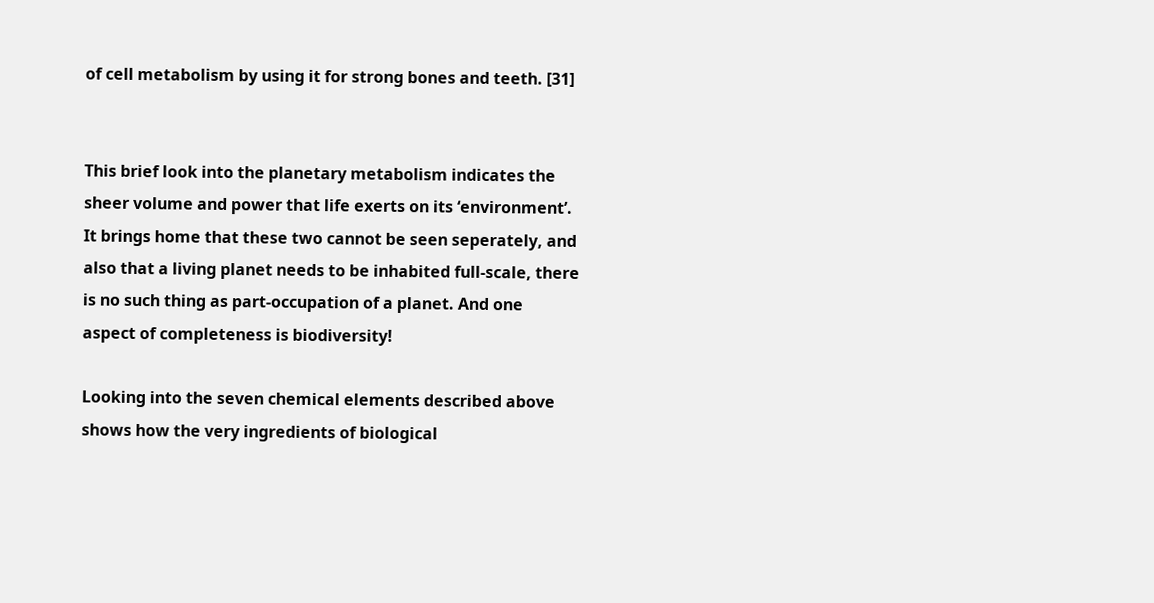of cell metabolism by using it for strong bones and teeth. [31]


This brief look into the planetary metabolism indicates the sheer volume and power that life exerts on its ‘environment’. It brings home that these two cannot be seen seperately, and also that a living planet needs to be inhabited full-scale, there is no such thing as part-occupation of a planet. And one aspect of completeness is biodiversity!

Looking into the seven chemical elements described above shows how the very ingredients of biological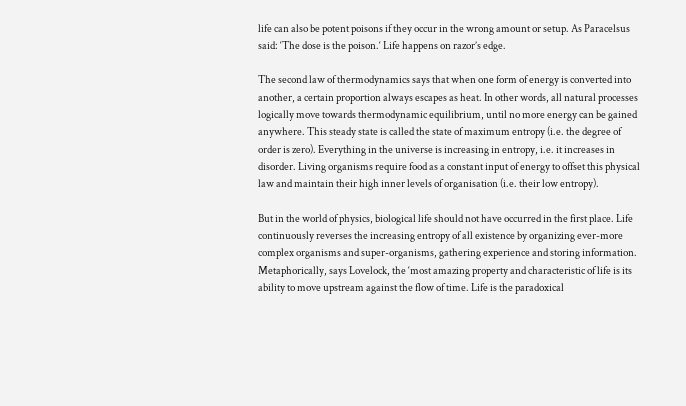life can also be potent poisons if they occur in the wrong amount or setup. As Paracelsus said: ‘The dose is the poison.‘ Life happens on razor’s edge.

The second law of thermodynamics says that when one form of energy is converted into another, a certain proportion always escapes as heat. In other words, all natural processes logically move towards thermodynamic equilibrium, until no more energy can be gained anywhere. This steady state is called the state of maximum entropy (i.e. the degree of order is zero). Everything in the universe is increasing in entropy, i.e. it increases in disorder. Living organisms require food as a constant input of energy to offset this physical law and maintain their high inner levels of organisation (i.e. their low entropy).

But in the world of physics, biological life should not have occurred in the first place. Life continuously reverses the increasing entropy of all existence by organizing ever-more complex organisms and super-organisms, gathering experience and storing information. Metaphorically, says Lovelock, the ‘most amazing property and characteristic of life is its ability to move upstream against the flow of time. Life is the paradoxical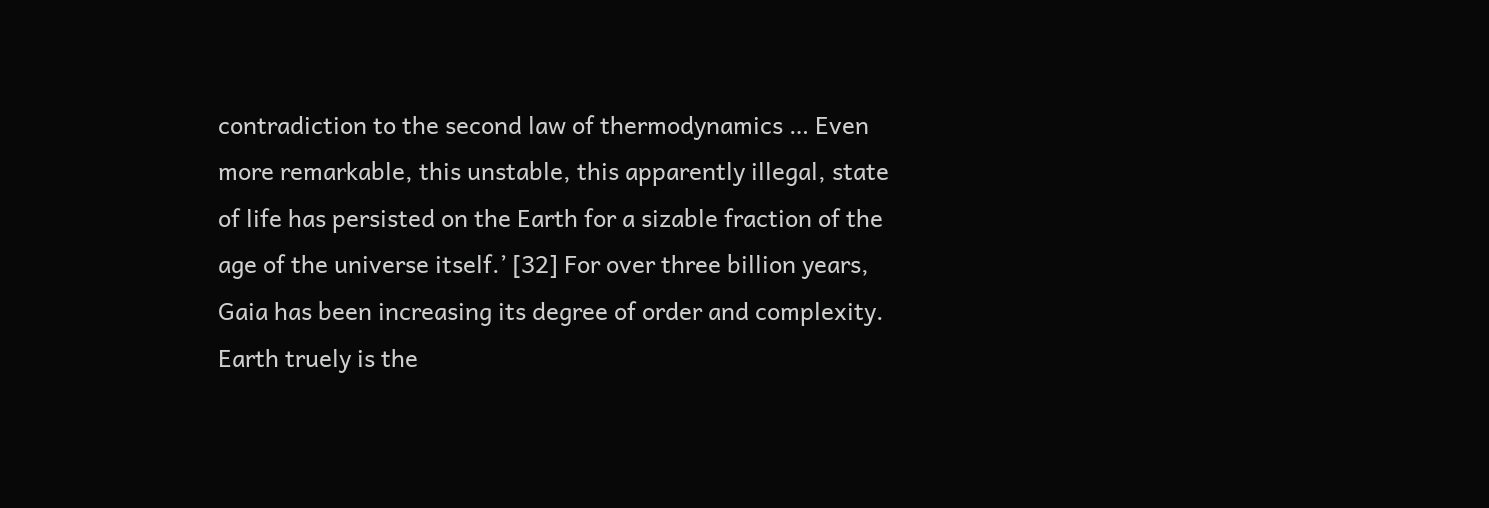contradiction to the second law of thermodynamics … Even more remarkable, this unstable, this apparently illegal, state of life has persisted on the Earth for a sizable fraction of the age of the universe itself.’ [32] For over three billion years, Gaia has been increasing its degree of order and complexity. Earth truely is the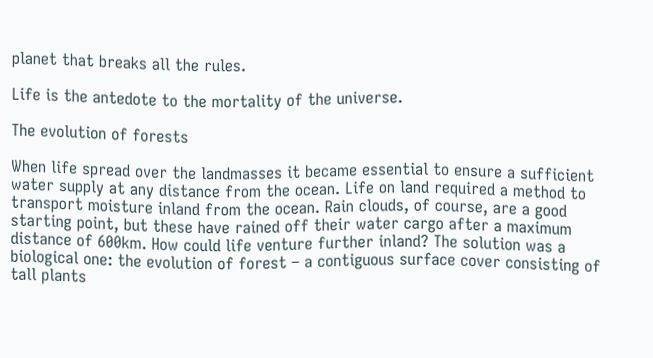planet that breaks all the rules.

Life is the antedote to the mortality of the universe.

The evolution of forests

When life spread over the landmasses it became essential to ensure a sufficient water supply at any distance from the ocean. Life on land required a method to transport moisture inland from the ocean. Rain clouds, of course, are a good starting point, but these have rained off their water cargo after a maximum distance of 600km. How could life venture further inland? The solution was a biological one: the evolution of forest – a contiguous surface cover consisting of tall plants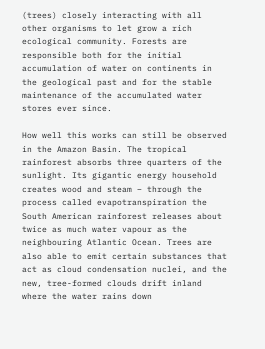(trees) closely interacting with all other organisms to let grow a rich ecological community. Forests are responsible both for the initial accumulation of water on continents in the geological past and for the stable maintenance of the accumulated water stores ever since.

How well this works can still be observed in the Amazon Basin. The tropical rainforest absorbs three quarters of the sunlight. Its gigantic energy household creates wood and steam – through the process called evapotranspiration the South American rainforest releases about twice as much water vapour as the neighbouring Atlantic Ocean. Trees are also able to emit certain substances that act as cloud condensation nuclei, and the new, tree-formed clouds drift inland where the water rains down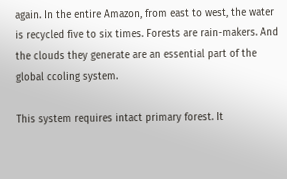again. In the entire Amazon, from east to west, the water is recycled five to six times. Forests are rain-makers. And the clouds they generate are an essential part of the global ccoling system.

This system requires intact primary forest. It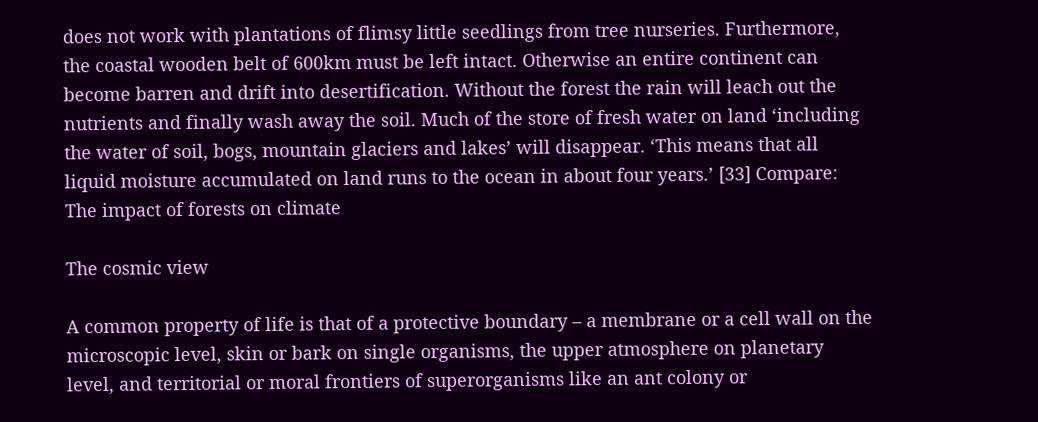does not work with plantations of flimsy little seedlings from tree nurseries. Furthermore, the coastal wooden belt of 600km must be left intact. Otherwise an entire continent can become barren and drift into desertification. Without the forest the rain will leach out the nutrients and finally wash away the soil. Much of the store of fresh water on land ‘including the water of soil, bogs, mountain glaciers and lakes’ will disappear. ‘This means that all liquid moisture accumulated on land runs to the ocean in about four years.’ [33] Compare: The impact of forests on climate

The cosmic view

A common property of life is that of a protective boundary – a membrane or a cell wall on the microscopic level, skin or bark on single organisms, the upper atmosphere on planetary level, and territorial or moral frontiers of superorganisms like an ant colony or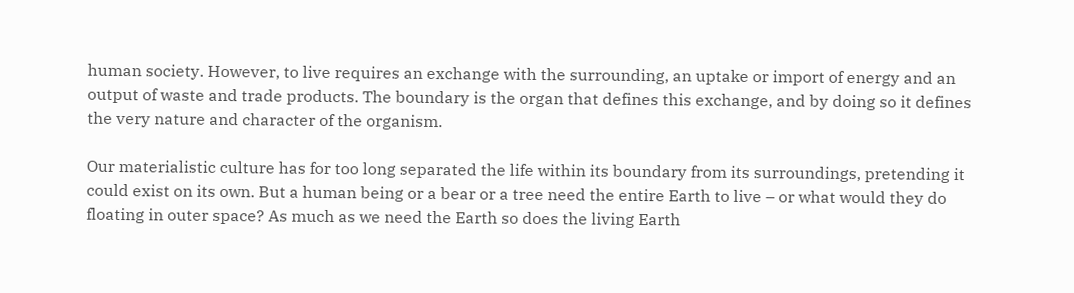human society. However, to live requires an exchange with the surrounding, an uptake or import of energy and an output of waste and trade products. The boundary is the organ that defines this exchange, and by doing so it defines the very nature and character of the organism.

Our materialistic culture has for too long separated the life within its boundary from its surroundings, pretending it could exist on its own. But a human being or a bear or a tree need the entire Earth to live – or what would they do floating in outer space? As much as we need the Earth so does the living Earth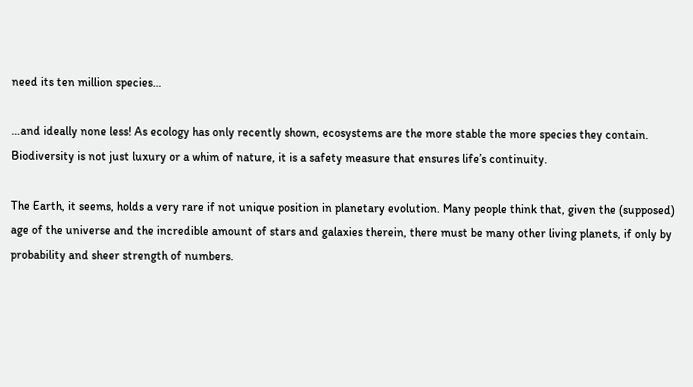need its ten million species…

…and ideally none less! As ecology has only recently shown, ecosystems are the more stable the more species they contain. Biodiversity is not just luxury or a whim of nature, it is a safety measure that ensures life’s continuity.

The Earth, it seems, holds a very rare if not unique position in planetary evolution. Many people think that, given the (supposed) age of the universe and the incredible amount of stars and galaxies therein, there must be many other living planets, if only by probability and sheer strength of numbers.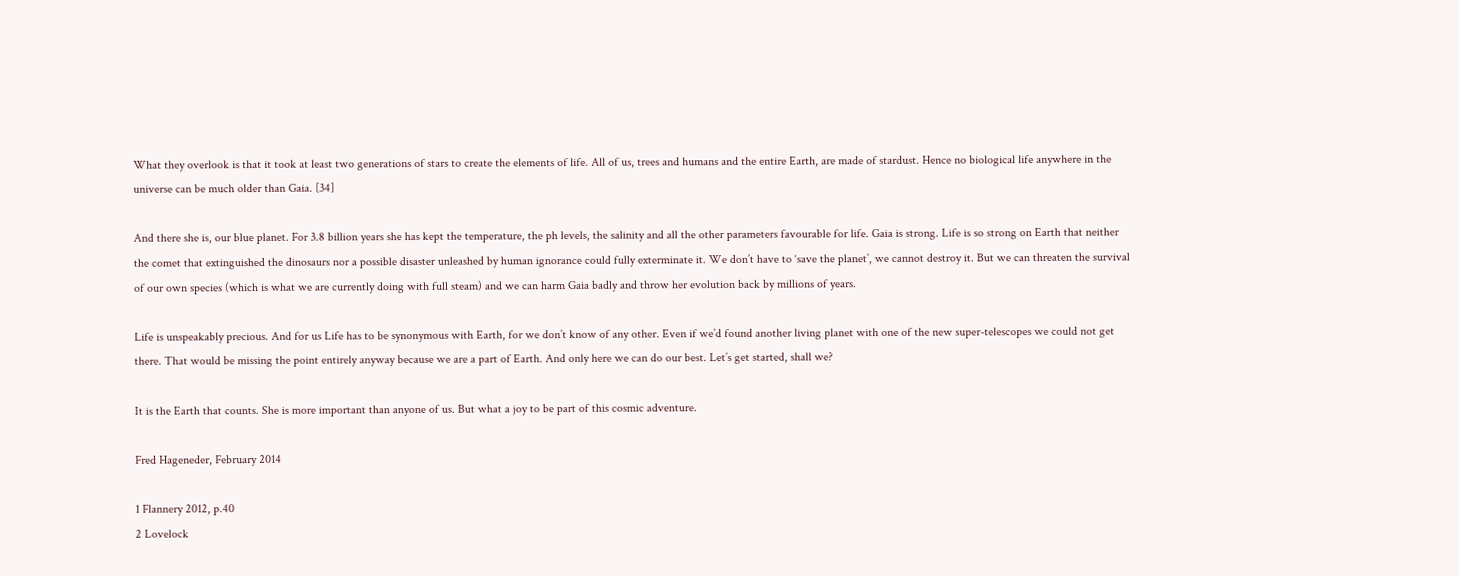What they overlook is that it took at least two generations of stars to create the elements of life. All of us, trees and humans and the entire Earth, are made of stardust. Hence no biological life anywhere in the universe can be much older than Gaia. [34]

And there she is, our blue planet. For 3.8 billion years she has kept the temperature, the ph levels, the salinity and all the other parameters favourable for life. Gaia is strong. Life is so strong on Earth that neither the comet that extinguished the dinosaurs nor a possible disaster unleashed by human ignorance could fully exterminate it. We don’t have to ‘save the planet’, we cannot destroy it. But we can threaten the survival of our own species (which is what we are currently doing with full steam) and we can harm Gaia badly and throw her evolution back by millions of years.

Life is unspeakably precious. And for us Life has to be synonymous with Earth, for we don’t know of any other. Even if we’d found another living planet with one of the new super-telescopes we could not get there. That would be missing the point entirely anyway because we are a part of Earth. And only here we can do our best. Let’s get started, shall we?

It is the Earth that counts. She is more important than anyone of us. But what a joy to be part of this cosmic adventure.

Fred Hageneder, February 2014

1 Flannery 2012, p.40
2 Lovelock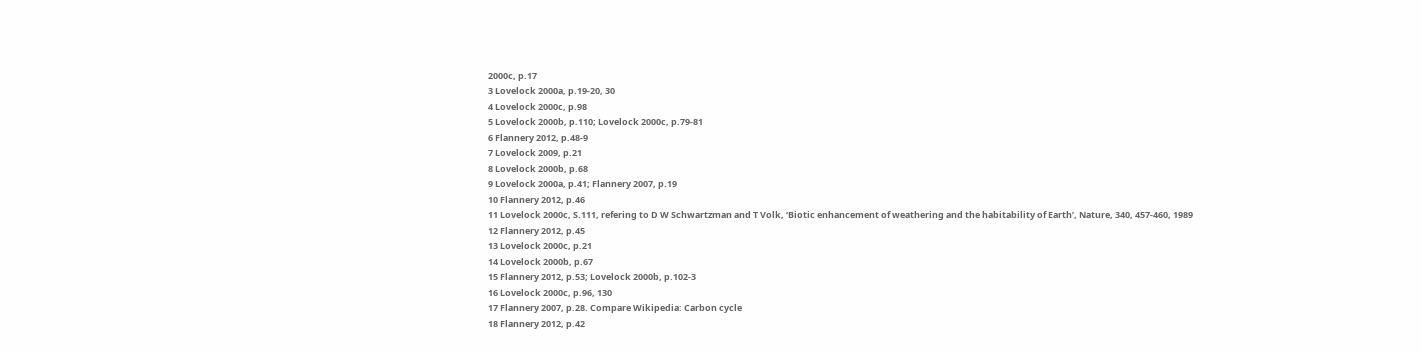2000c, p.17
3 Lovelock 2000a, p.19-20, 30
4 Lovelock 2000c, p.98
5 Lovelock 2000b, p.110; Lovelock 2000c, p.79-81
6 Flannery 2012, p.48-9
7 Lovelock 2009, p.21
8 Lovelock 2000b, p.68
9 Lovelock 2000a, p.41; Flannery 2007, p.19
10 Flannery 2012, p.46
11 Lovelock 2000c, S.111, refering to D W Schwartzman and T Volk, ‘Biotic enhancement of weathering and the habitability of Earth’, Nature, 340, 457-460, 1989
12 Flannery 2012, p.45
13 Lovelock 2000c, p.21
14 Lovelock 2000b, p.67
15 Flannery 2012, p.53; Lovelock 2000b, p.102-3
16 Lovelock 2000c, p.96, 130
17 Flannery 2007, p.28. Compare Wikipedia: Carbon cycle
18 Flannery 2012, p.42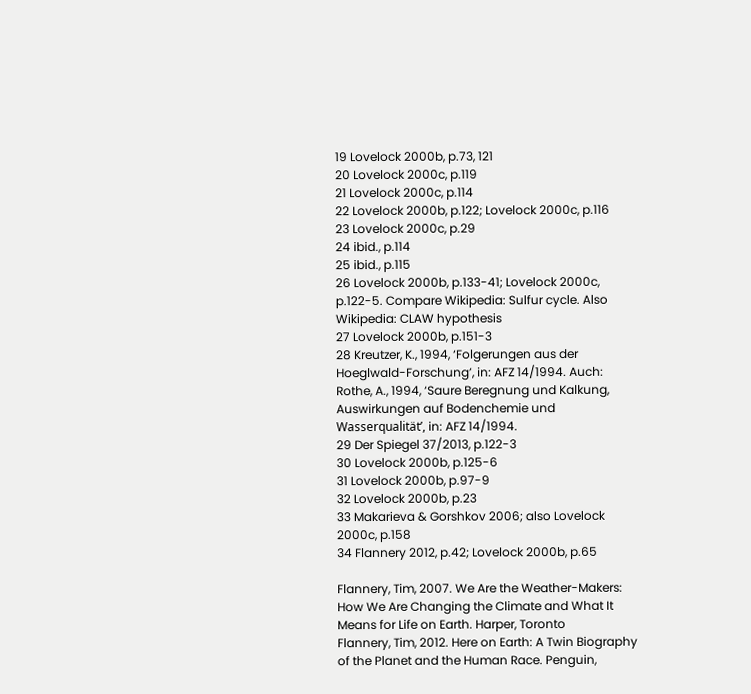19 Lovelock 2000b, p.73, 121
20 Lovelock 2000c, p.119
21 Lovelock 2000c, p.114
22 Lovelock 2000b, p.122; Lovelock 2000c, p.116
23 Lovelock 2000c, p.29
24 ibid., p.114
25 ibid., p.115
26 Lovelock 2000b, p.133-41; Lovelock 2000c, p.122-5. Compare Wikipedia: Sulfur cycle. Also Wikipedia: CLAW hypothesis
27 Lovelock 2000b, p.151-3
28 Kreutzer, K., 1994, ‘Folgerungen aus der Hoeglwald-Forschung’, in: AFZ 14/1994. Auch: Rothe, A., 1994, ‘Saure Beregnung und Kalkung, Auswirkungen auf Bodenchemie und Wasserqualität’, in: AFZ 14/1994.
29 Der Spiegel 37/2013, p.122-3
30 Lovelock 2000b, p.125-6
31 Lovelock 2000b, p.97-9
32 Lovelock 2000b, p.23
33 Makarieva & Gorshkov 2006; also Lovelock 2000c, p.158
34 Flannery 2012, p.42; Lovelock 2000b, p.65

Flannery, Tim, 2007. We Are the Weather-Makers: How We Are Changing the Climate and What It Means for Life on Earth. Harper, Toronto
Flannery, Tim, 2012. Here on Earth: A Twin Biography of the Planet and the Human Race. Penguin,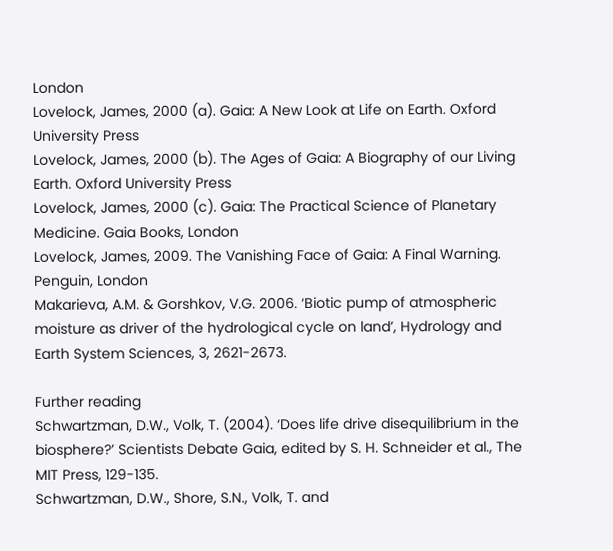London
Lovelock, James, 2000 (a). Gaia: A New Look at Life on Earth. Oxford University Press
Lovelock, James, 2000 (b). The Ages of Gaia: A Biography of our Living Earth. Oxford University Press
Lovelock, James, 2000 (c). Gaia: The Practical Science of Planetary Medicine. Gaia Books, London
Lovelock, James, 2009. The Vanishing Face of Gaia: A Final Warning. Penguin, London
Makarieva, A.M. & Gorshkov, V.G. 2006. ‘Biotic pump of atmospheric moisture as driver of the hydrological cycle on land’, Hydrology and Earth System Sciences, 3, 2621-2673.

Further reading
Schwartzman, D.W., Volk, T. (2004). ‘Does life drive disequilibrium in the biosphere?’ Scientists Debate Gaia, edited by S. H. Schneider et al., The MIT Press, 129-135.
Schwartzman, D.W., Shore, S.N., Volk, T. and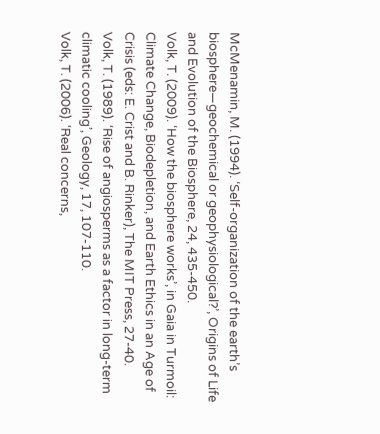McMenamin, M. (1994). ‘Self-organization of the earth’s biosphere—geochemical or geophysiological?’, Origins of Life and Evolution of the Biosphere, 24, 435-450.
Volk, T. (2009). ‘How the biosphere works’, in Gaia in Turmoil: Climate Change, Biodepletion, and Earth Ethics in an Age of Crisis (eds: E. Crist and B. Rinker), The MIT Press, 27-40.
Volk, T. (1989). ‘Rise of angiosperms as a factor in long-term climatic cooling’, Geology, 17, 107-110.
Volk, T. (2006). ‘Real concerns,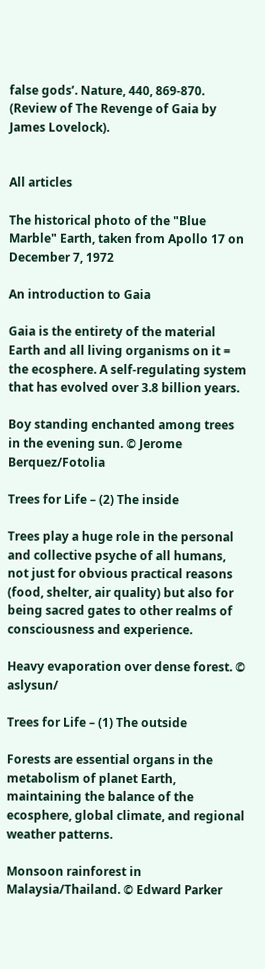false gods’. Nature, 440, 869-870. (Review of The Revenge of Gaia by James Lovelock).


All articles

The historical photo of the "Blue Marble" Earth, taken from Apollo 17 on December 7, 1972

An introduction to Gaia

Gaia is the entirety of the material Earth and all living organisms on it = the ecosphere. A self-regulating system that has evolved over 3.8 billion years.

Boy standing enchanted among trees in the evening sun. © Jerome Berquez/Fotolia

Trees for Life – (2) The inside

Trees play a huge role in the personal and collective psyche of all humans, not just for obvious practical reasons (food, shelter, air quality) but also for being sacred gates to other realms of consciousness and experience.

Heavy evaporation over dense forest. © aslysun/

Trees for Life – (1) The outside

Forests are essential organs in the metabolism of planet Earth, maintaining the balance of the ecosphere, global climate, and regional weather patterns.

Monsoon rainforest in Malaysia/Thailand. © Edward Parker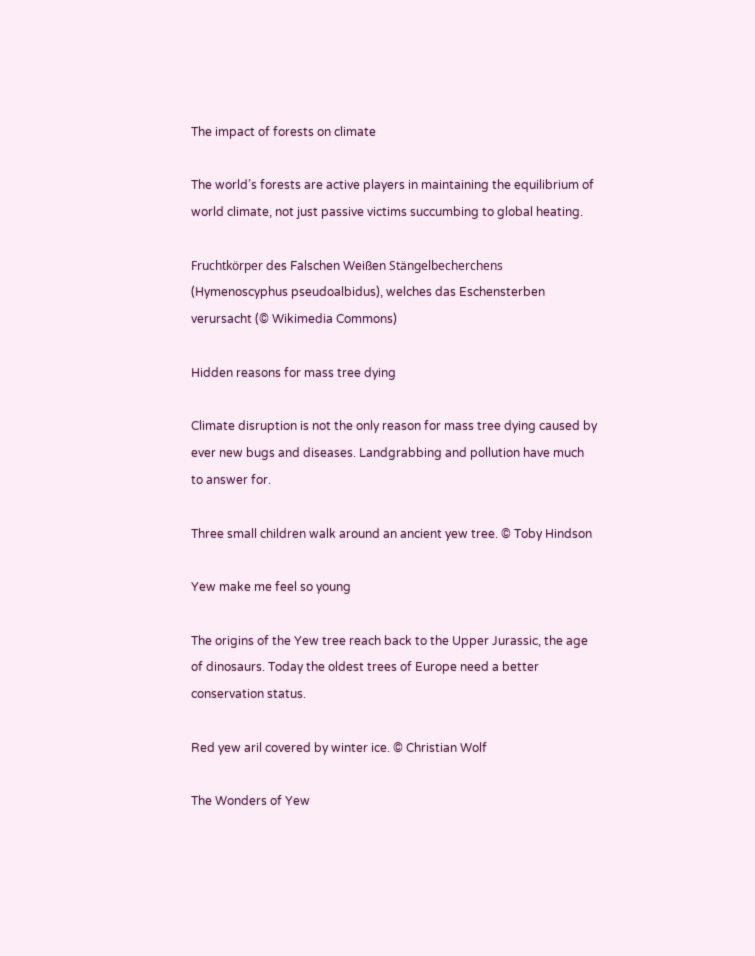The impact of forests on climate

The world’s forests are active players in maintaining the equilibrium of world climate, not just passive victims succumbing to global heating.

Fruchtkörper des Falschen Weißen Stängelbecherchens (Hymenoscyphus pseudoalbidus), welches das Eschensterben verursacht (© Wikimedia Commons)

Hidden reasons for mass tree dying

Climate disruption is not the only reason for mass tree dying caused by ever new bugs and diseases. Landgrabbing and pollution have much to answer for.

Three small children walk around an ancient yew tree. © Toby Hindson

Yew make me feel so young

The origins of the Yew tree reach back to the Upper Jurassic, the age of dinosaurs. Today the oldest trees of Europe need a better conservation status.

Red yew aril covered by winter ice. © Christian Wolf

The Wonders of Yew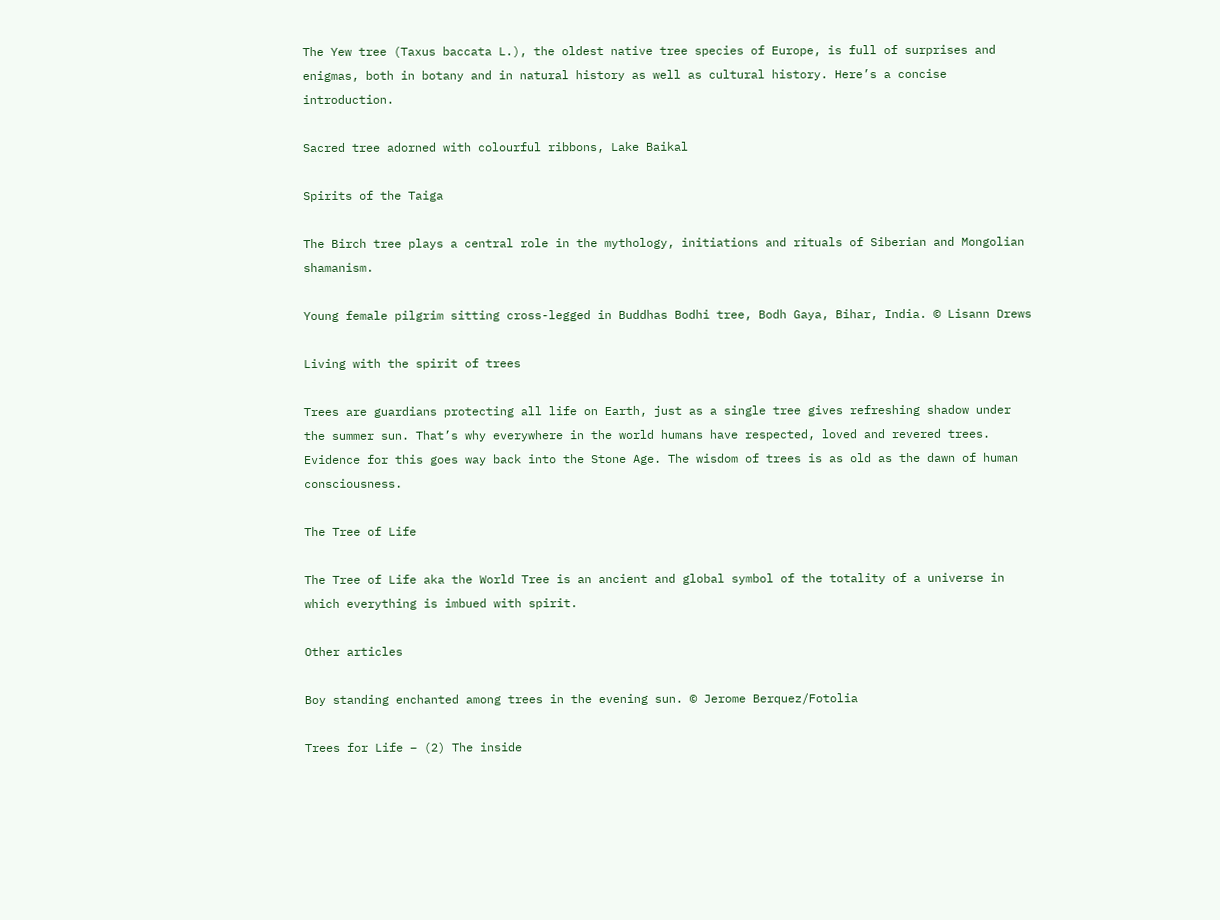The Yew tree (Taxus baccata L.), the oldest native tree species of Europe, is full of surprises and enigmas, both in botany and in natural history as well as cultural history. Here’s a concise introduction.

Sacred tree adorned with colourful ribbons, Lake Baikal

Spirits of the Taiga

The Birch tree plays a central role in the mythology, initiations and rituals of Siberian and Mongolian shamanism.

Young female pilgrim sitting cross-legged in Buddhas Bodhi tree, Bodh Gaya, Bihar, India. © Lisann Drews

Living with the spirit of trees

Trees are guardians protecting all life on Earth, just as a single tree gives refreshing shadow under the summer sun. That’s why everywhere in the world humans have respected, loved and revered trees. Evidence for this goes way back into the Stone Age. The wisdom of trees is as old as the dawn of human consciousness.

The Tree of Life

The Tree of Life aka the World Tree is an ancient and global symbol of the totality of a universe in which everything is imbued with spirit.

Other articles

Boy standing enchanted among trees in the evening sun. © Jerome Berquez/Fotolia

Trees for Life – (2) The inside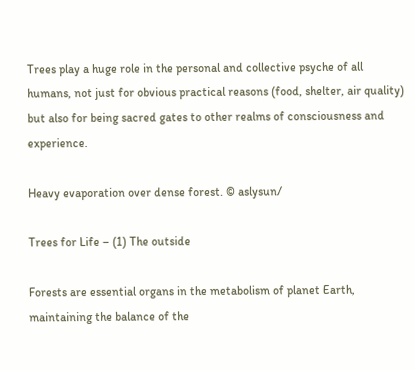Trees play a huge role in the personal and collective psyche of all humans, not just for obvious practical reasons (food, shelter, air quality) but also for being sacred gates to other realms of consciousness and experience.

Heavy evaporation over dense forest. © aslysun/

Trees for Life – (1) The outside

Forests are essential organs in the metabolism of planet Earth, maintaining the balance of the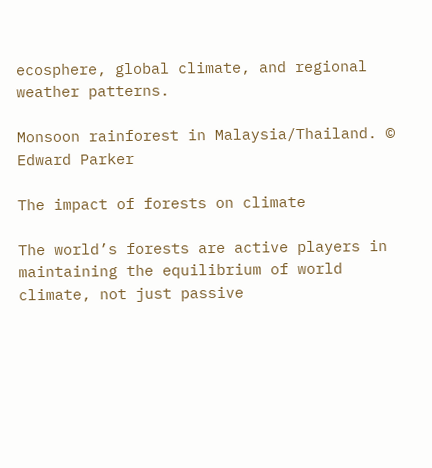ecosphere, global climate, and regional weather patterns.

Monsoon rainforest in Malaysia/Thailand. © Edward Parker

The impact of forests on climate

The world’s forests are active players in maintaining the equilibrium of world climate, not just passive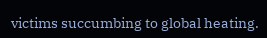victims succumbing to global heating.